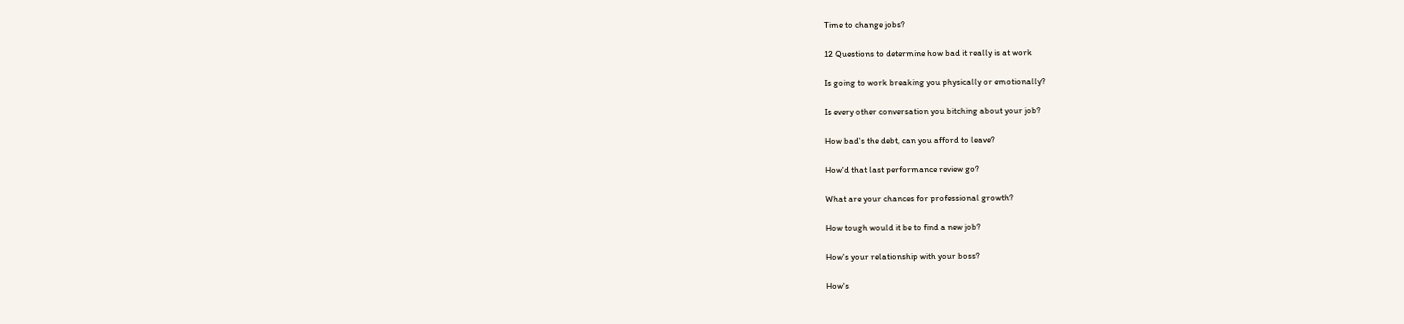Time to change jobs?

12 Questions to determine how bad it really is at work

Is going to work breaking you physically or emotionally?

Is every other conversation you bitching about your job?

How bad's the debt, can you afford to leave?

How'd that last performance review go?

What are your chances for professional growth?

How tough would it be to find a new job?

How's your relationship with your boss?

How's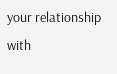your relationship with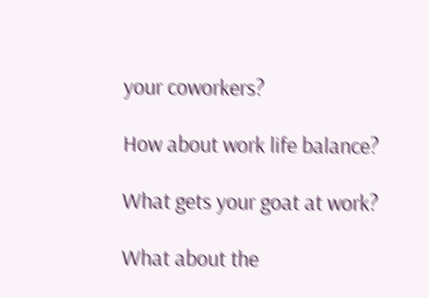your coworkers?

How about work life balance?

What gets your goat at work?

What about the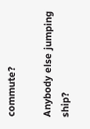commute?

Anybody else jumping ship?